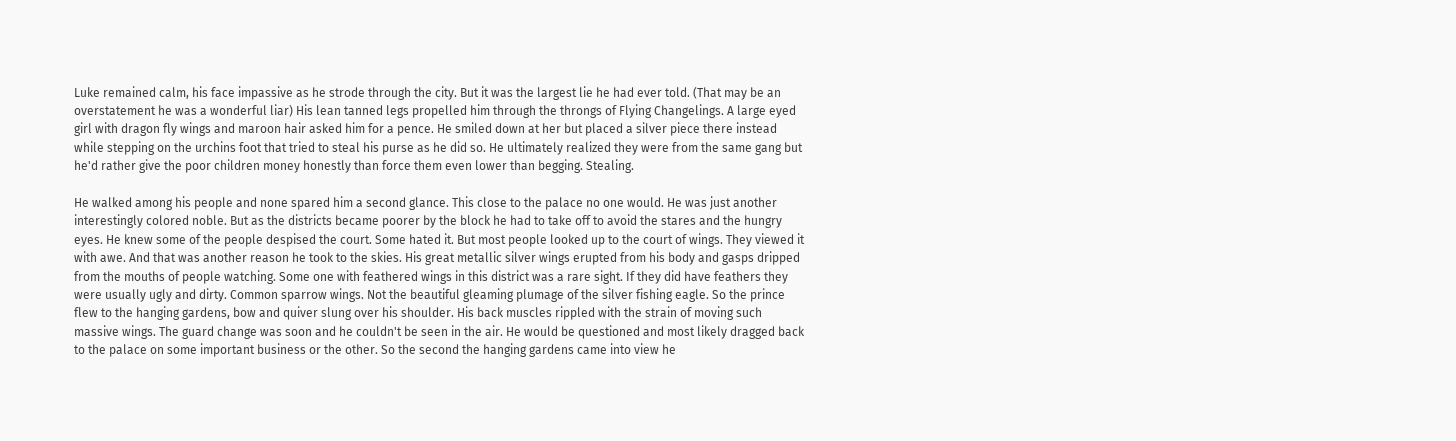Luke remained calm, his face impassive as he strode through the city. But it was the largest lie he had ever told. (That may be an overstatement he was a wonderful liar) His lean tanned legs propelled him through the throngs of Flying Changelings. A large eyed girl with dragon fly wings and maroon hair asked him for a pence. He smiled down at her but placed a silver piece there instead while stepping on the urchins foot that tried to steal his purse as he did so. He ultimately realized they were from the same gang but he'd rather give the poor children money honestly than force them even lower than begging. Stealing.

He walked among his people and none spared him a second glance. This close to the palace no one would. He was just another interestingly colored noble. But as the districts became poorer by the block he had to take off to avoid the stares and the hungry eyes. He knew some of the people despised the court. Some hated it. But most people looked up to the court of wings. They viewed it with awe. And that was another reason he took to the skies. His great metallic silver wings erupted from his body and gasps dripped from the mouths of people watching. Some one with feathered wings in this district was a rare sight. If they did have feathers they were usually ugly and dirty. Common sparrow wings. Not the beautiful gleaming plumage of the silver fishing eagle. So the prince flew to the hanging gardens, bow and quiver slung over his shoulder. His back muscles rippled with the strain of moving such massive wings. The guard change was soon and he couldn't be seen in the air. He would be questioned and most likely dragged back to the palace on some important business or the other. So the second the hanging gardens came into view he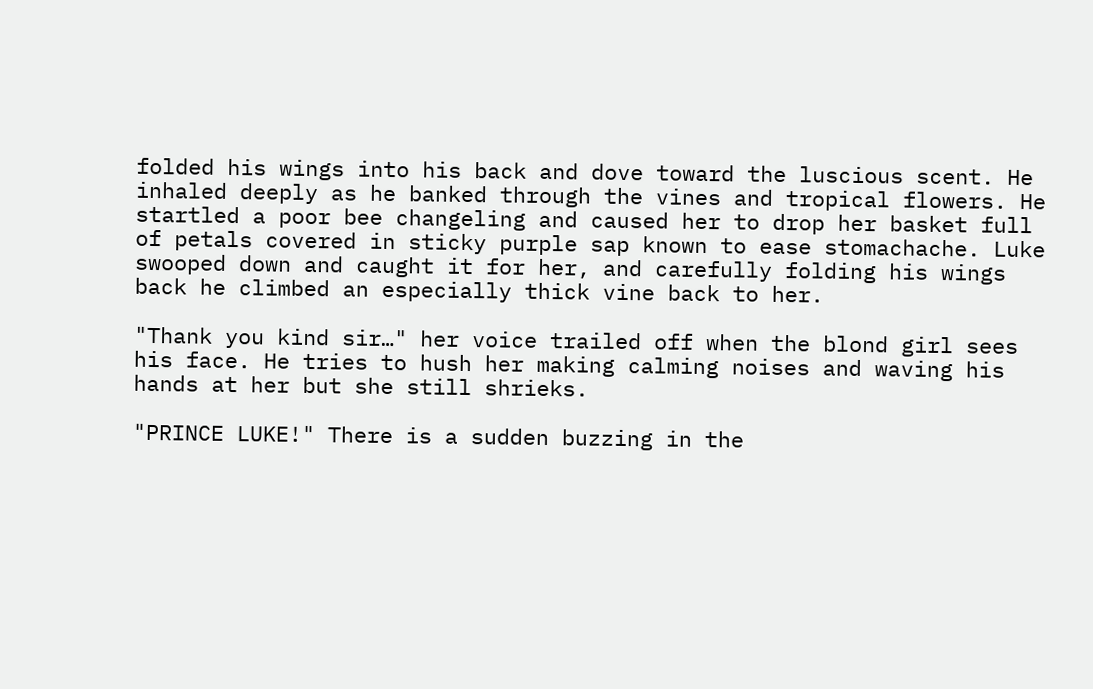folded his wings into his back and dove toward the luscious scent. He inhaled deeply as he banked through the vines and tropical flowers. He startled a poor bee changeling and caused her to drop her basket full of petals covered in sticky purple sap known to ease stomachache. Luke swooped down and caught it for her, and carefully folding his wings back he climbed an especially thick vine back to her.

"Thank you kind sir…" her voice trailed off when the blond girl sees his face. He tries to hush her making calming noises and waving his hands at her but she still shrieks.

"PRINCE LUKE!" There is a sudden buzzing in the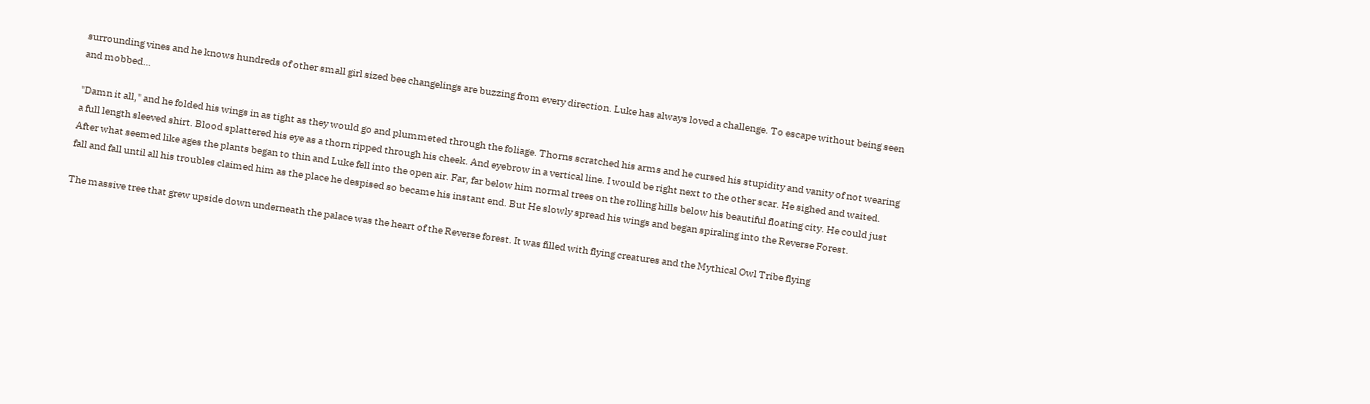surrounding vines and he knows hundreds of other small girl sized bee changelings are buzzing from every direction. Luke has always loved a challenge. To escape without being seen and mobbed…

"Damn it all," and he folded his wings in as tight as they would go and plummeted through the foliage. Thorns scratched his arms and he cursed his stupidity and vanity of not wearing a full length sleeved shirt. Blood splattered his eye as a thorn ripped through his cheek. And eyebrow in a vertical line. I would be right next to the other scar. He sighed and waited. After what seemed like ages the plants began to thin and Luke fell into the open air. Far, far below him normal trees on the rolling hills below his beautiful floating city. He could just fall and fall until all his troubles claimed him as the place he despised so became his instant end. But He slowly spread his wings and began spiraling into the Reverse Forest.

The massive tree that grew upside down underneath the palace was the heart of the Reverse forest. It was filled with flying creatures and the Mythical Owl Tribe flying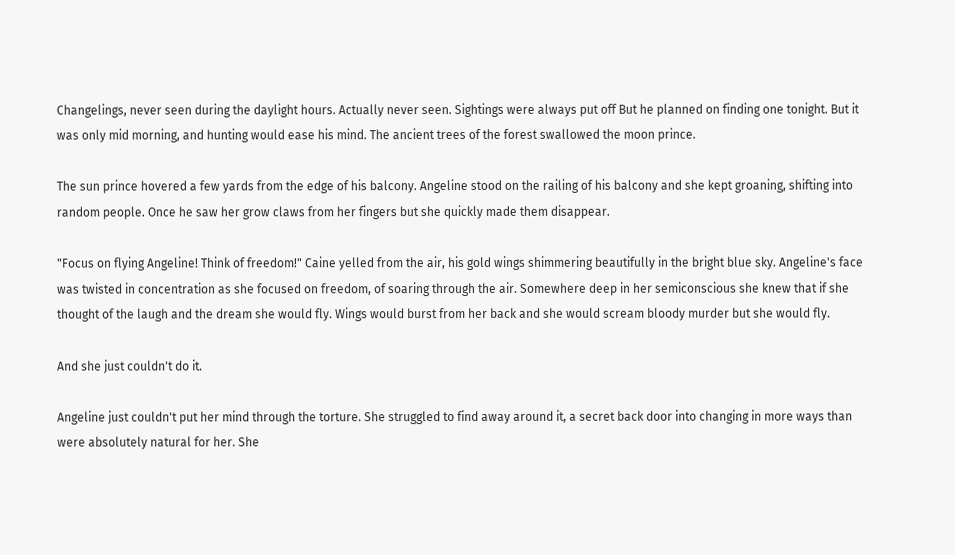Changelings, never seen during the daylight hours. Actually never seen. Sightings were always put off But he planned on finding one tonight. But it was only mid morning, and hunting would ease his mind. The ancient trees of the forest swallowed the moon prince.

The sun prince hovered a few yards from the edge of his balcony. Angeline stood on the railing of his balcony and she kept groaning, shifting into random people. Once he saw her grow claws from her fingers but she quickly made them disappear.

"Focus on flying Angeline! Think of freedom!" Caine yelled from the air, his gold wings shimmering beautifully in the bright blue sky. Angeline's face was twisted in concentration as she focused on freedom, of soaring through the air. Somewhere deep in her semiconscious she knew that if she thought of the laugh and the dream she would fly. Wings would burst from her back and she would scream bloody murder but she would fly.

And she just couldn't do it.

Angeline just couldn't put her mind through the torture. She struggled to find away around it, a secret back door into changing in more ways than were absolutely natural for her. She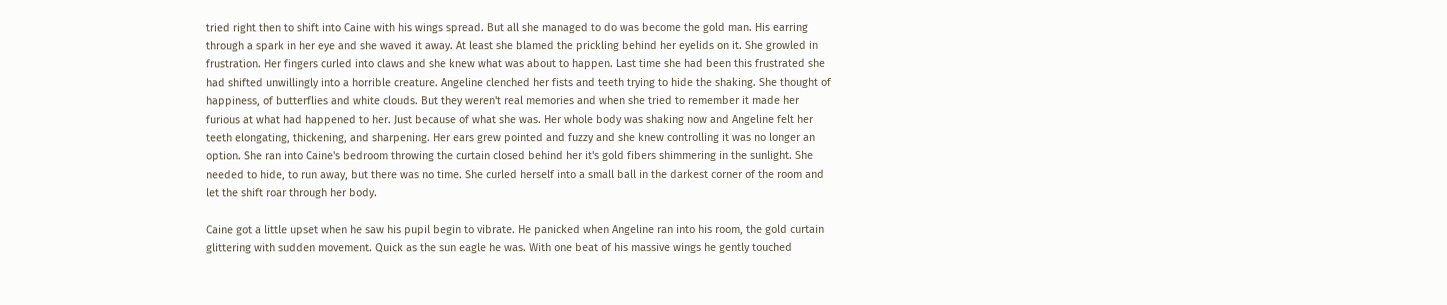tried right then to shift into Caine with his wings spread. But all she managed to do was become the gold man. His earring through a spark in her eye and she waved it away. At least she blamed the prickling behind her eyelids on it. She growled in frustration. Her fingers curled into claws and she knew what was about to happen. Last time she had been this frustrated she had shifted unwillingly into a horrible creature. Angeline clenched her fists and teeth trying to hide the shaking. She thought of happiness, of butterflies and white clouds. But they weren't real memories and when she tried to remember it made her furious at what had happened to her. Just because of what she was. Her whole body was shaking now and Angeline felt her teeth elongating, thickening, and sharpening. Her ears grew pointed and fuzzy and she knew controlling it was no longer an option. She ran into Caine's bedroom throwing the curtain closed behind her it's gold fibers shimmering in the sunlight. She needed to hide, to run away, but there was no time. She curled herself into a small ball in the darkest corner of the room and let the shift roar through her body.

Caine got a little upset when he saw his pupil begin to vibrate. He panicked when Angeline ran into his room, the gold curtain glittering with sudden movement. Quick as the sun eagle he was. With one beat of his massive wings he gently touched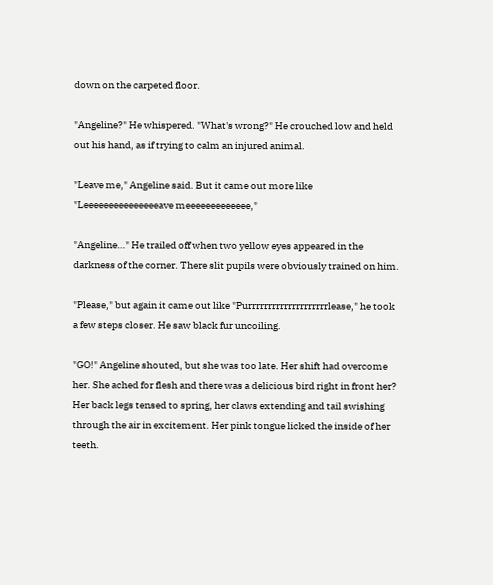down on the carpeted floor.

"Angeline?" He whispered. "What's wrong?" He crouched low and held out his hand, as if trying to calm an injured animal.

"Leave me," Angeline said. But it came out more like "Leeeeeeeeeeeeeeeave meeeeeeeeeeeee,"

"Angeline…" He trailed off when two yellow eyes appeared in the darkness of the corner. There slit pupils were obviously trained on him.

"Please," but again it came out like "Purrrrrrrrrrrrrrrrrrrrlease," he took a few steps closer. He saw black fur uncoiling.

"GO!" Angeline shouted, but she was too late. Her shift had overcome her. She ached for flesh and there was a delicious bird right in front her? Her back legs tensed to spring, her claws extending and tail swishing through the air in excitement. Her pink tongue licked the inside of her teeth.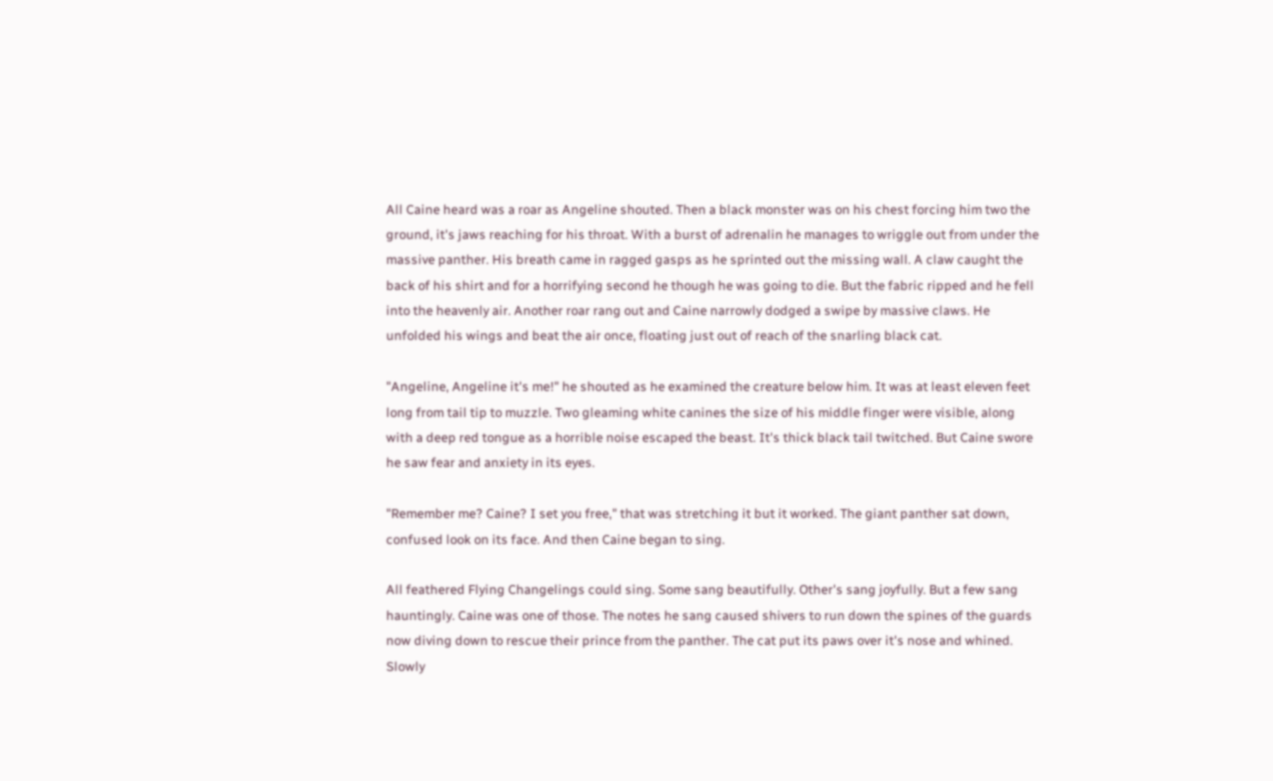All Caine heard was a roar as Angeline shouted. Then a black monster was on his chest forcing him two the ground, it's jaws reaching for his throat. With a burst of adrenalin he manages to wriggle out from under the massive panther. His breath came in ragged gasps as he sprinted out the missing wall. A claw caught the back of his shirt and for a horrifying second he though he was going to die. But the fabric ripped and he fell into the heavenly air. Another roar rang out and Caine narrowly dodged a swipe by massive claws. He unfolded his wings and beat the air once, floating just out of reach of the snarling black cat.

"Angeline, Angeline it's me!" he shouted as he examined the creature below him. It was at least eleven feet long from tail tip to muzzle. Two gleaming white canines the size of his middle finger were visible, along with a deep red tongue as a horrible noise escaped the beast. It's thick black tail twitched. But Caine swore he saw fear and anxiety in its eyes.

"Remember me? Caine? I set you free," that was stretching it but it worked. The giant panther sat down, confused look on its face. And then Caine began to sing.

All feathered Flying Changelings could sing. Some sang beautifully. Other's sang joyfully. But a few sang hauntingly. Caine was one of those. The notes he sang caused shivers to run down the spines of the guards now diving down to rescue their prince from the panther. The cat put its paws over it's nose and whined. Slowly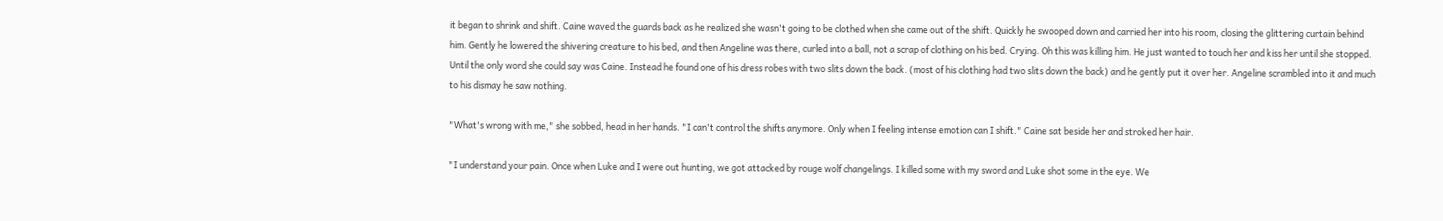it began to shrink and shift. Caine waved the guards back as he realized she wasn't going to be clothed when she came out of the shift. Quickly he swooped down and carried her into his room, closing the glittering curtain behind him. Gently he lowered the shivering creature to his bed, and then Angeline was there, curled into a ball, not a scrap of clothing on his bed. Crying. Oh this was killing him. He just wanted to touch her and kiss her until she stopped. Until the only word she could say was Caine. Instead he found one of his dress robes with two slits down the back. (most of his clothing had two slits down the back) and he gently put it over her. Angeline scrambled into it and much to his dismay he saw nothing.

"What's wrong with me," she sobbed, head in her hands. "I can't control the shifts anymore. Only when I feeling intense emotion can I shift." Caine sat beside her and stroked her hair.

"I understand your pain. Once when Luke and I were out hunting, we got attacked by rouge wolf changelings. I killed some with my sword and Luke shot some in the eye. We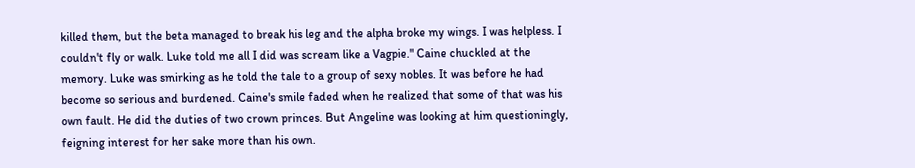killed them, but the beta managed to break his leg and the alpha broke my wings. I was helpless. I couldn't fly or walk. Luke told me all I did was scream like a Vagpie." Caine chuckled at the memory. Luke was smirking as he told the tale to a group of sexy nobles. It was before he had become so serious and burdened. Caine's smile faded when he realized that some of that was his own fault. He did the duties of two crown princes. But Angeline was looking at him questioningly, feigning interest for her sake more than his own.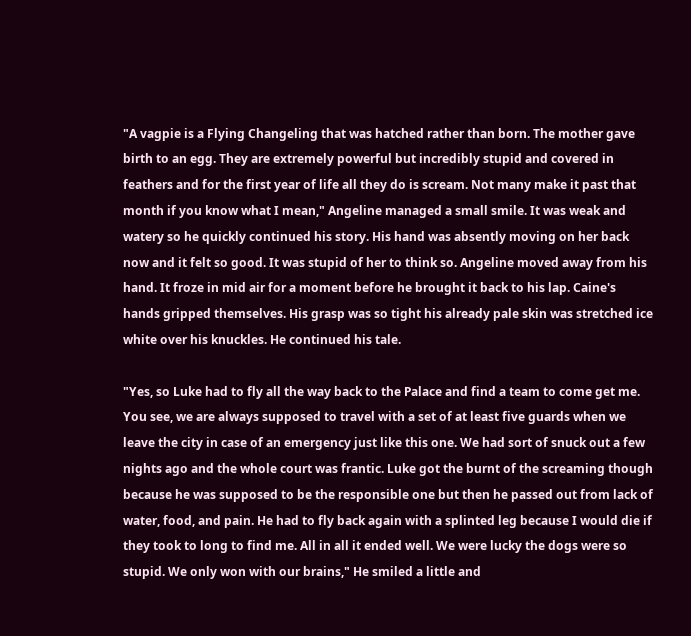"A vagpie is a Flying Changeling that was hatched rather than born. The mother gave birth to an egg. They are extremely powerful but incredibly stupid and covered in feathers and for the first year of life all they do is scream. Not many make it past that month if you know what I mean," Angeline managed a small smile. It was weak and watery so he quickly continued his story. His hand was absently moving on her back now and it felt so good. It was stupid of her to think so. Angeline moved away from his hand. It froze in mid air for a moment before he brought it back to his lap. Caine's hands gripped themselves. His grasp was so tight his already pale skin was stretched ice white over his knuckles. He continued his tale.

"Yes, so Luke had to fly all the way back to the Palace and find a team to come get me. You see, we are always supposed to travel with a set of at least five guards when we leave the city in case of an emergency just like this one. We had sort of snuck out a few nights ago and the whole court was frantic. Luke got the burnt of the screaming though because he was supposed to be the responsible one but then he passed out from lack of water, food, and pain. He had to fly back again with a splinted leg because I would die if they took to long to find me. All in all it ended well. We were lucky the dogs were so stupid. We only won with our brains," He smiled a little and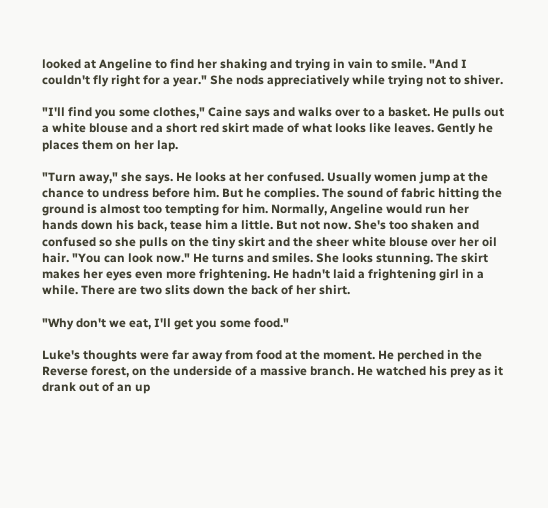looked at Angeline to find her shaking and trying in vain to smile. "And I couldn't fly right for a year." She nods appreciatively while trying not to shiver.

"I'll find you some clothes," Caine says and walks over to a basket. He pulls out a white blouse and a short red skirt made of what looks like leaves. Gently he places them on her lap.

"Turn away," she says. He looks at her confused. Usually women jump at the chance to undress before him. But he complies. The sound of fabric hitting the ground is almost too tempting for him. Normally, Angeline would run her hands down his back, tease him a little. But not now. She's too shaken and confused so she pulls on the tiny skirt and the sheer white blouse over her oil hair. "You can look now." He turns and smiles. She looks stunning. The skirt makes her eyes even more frightening. He hadn't laid a frightening girl in a while. There are two slits down the back of her shirt.

"Why don't we eat, I'll get you some food."

Luke's thoughts were far away from food at the moment. He perched in the Reverse forest, on the underside of a massive branch. He watched his prey as it drank out of an up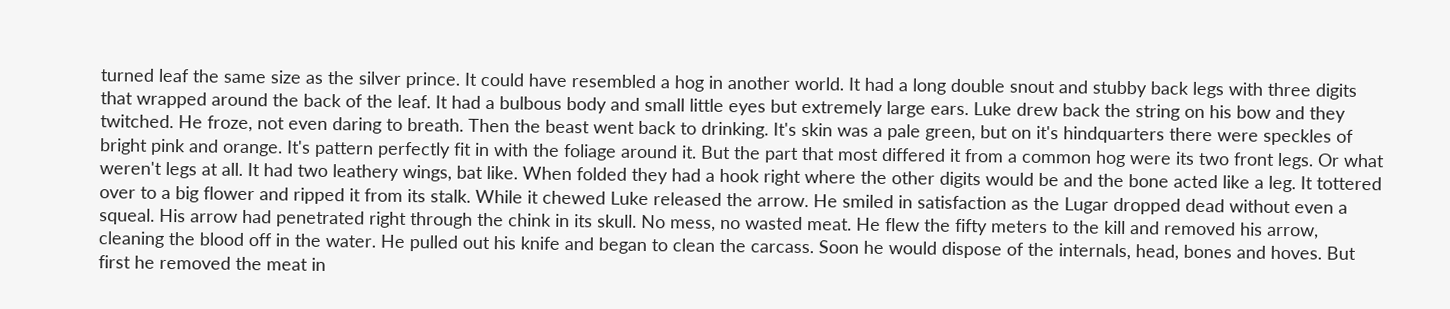turned leaf the same size as the silver prince. It could have resembled a hog in another world. It had a long double snout and stubby back legs with three digits that wrapped around the back of the leaf. It had a bulbous body and small little eyes but extremely large ears. Luke drew back the string on his bow and they twitched. He froze, not even daring to breath. Then the beast went back to drinking. It's skin was a pale green, but on it's hindquarters there were speckles of bright pink and orange. It's pattern perfectly fit in with the foliage around it. But the part that most differed it from a common hog were its two front legs. Or what weren't legs at all. It had two leathery wings, bat like. When folded they had a hook right where the other digits would be and the bone acted like a leg. It tottered over to a big flower and ripped it from its stalk. While it chewed Luke released the arrow. He smiled in satisfaction as the Lugar dropped dead without even a squeal. His arrow had penetrated right through the chink in its skull. No mess, no wasted meat. He flew the fifty meters to the kill and removed his arrow, cleaning the blood off in the water. He pulled out his knife and began to clean the carcass. Soon he would dispose of the internals, head, bones and hoves. But first he removed the meat in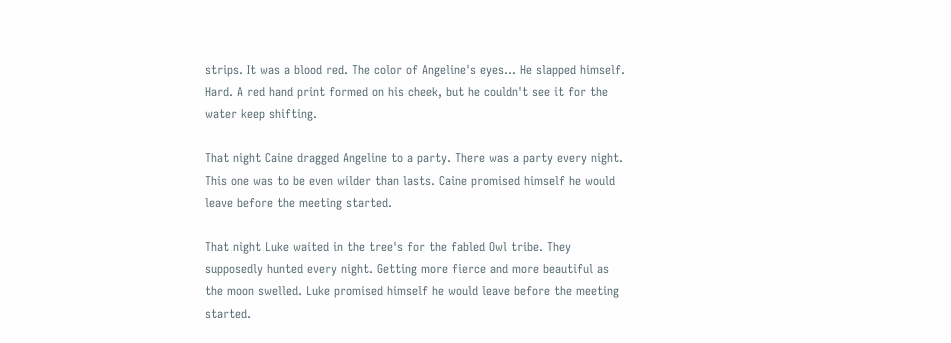strips. It was a blood red. The color of Angeline's eyes… He slapped himself. Hard. A red hand print formed on his cheek, but he couldn't see it for the water keep shifting.

That night Caine dragged Angeline to a party. There was a party every night. This one was to be even wilder than lasts. Caine promised himself he would leave before the meeting started.

That night Luke waited in the tree's for the fabled Owl tribe. They supposedly hunted every night. Getting more fierce and more beautiful as the moon swelled. Luke promised himself he would leave before the meeting started.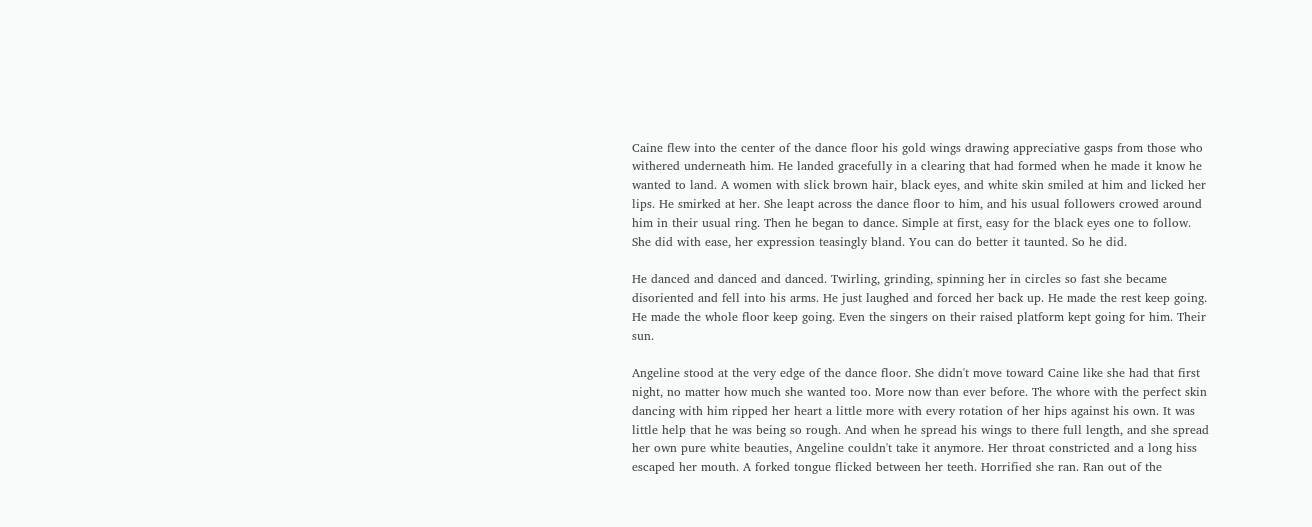Caine flew into the center of the dance floor his gold wings drawing appreciative gasps from those who withered underneath him. He landed gracefully in a clearing that had formed when he made it know he wanted to land. A women with slick brown hair, black eyes, and white skin smiled at him and licked her lips. He smirked at her. She leapt across the dance floor to him, and his usual followers crowed around him in their usual ring. Then he began to dance. Simple at first, easy for the black eyes one to follow. She did with ease, her expression teasingly bland. You can do better it taunted. So he did.

He danced and danced and danced. Twirling, grinding, spinning her in circles so fast she became disoriented and fell into his arms. He just laughed and forced her back up. He made the rest keep going. He made the whole floor keep going. Even the singers on their raised platform kept going for him. Their sun.

Angeline stood at the very edge of the dance floor. She didn't move toward Caine like she had that first night, no matter how much she wanted too. More now than ever before. The whore with the perfect skin dancing with him ripped her heart a little more with every rotation of her hips against his own. It was little help that he was being so rough. And when he spread his wings to there full length, and she spread her own pure white beauties, Angeline couldn't take it anymore. Her throat constricted and a long hiss escaped her mouth. A forked tongue flicked between her teeth. Horrified she ran. Ran out of the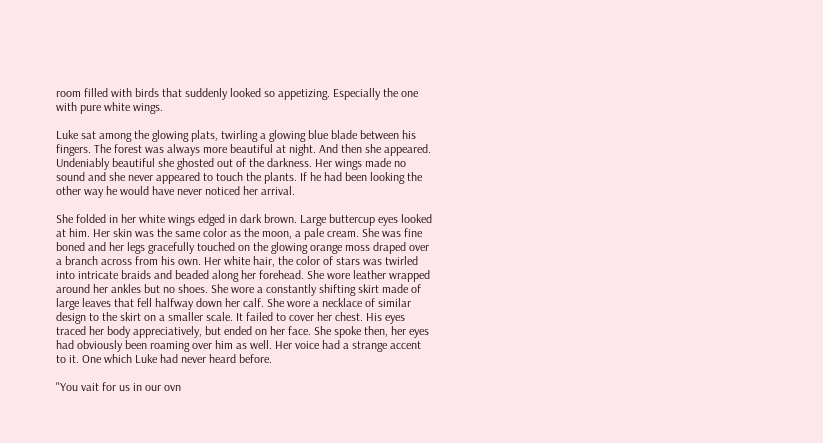room filled with birds that suddenly looked so appetizing. Especially the one with pure white wings.

Luke sat among the glowing plats, twirling a glowing blue blade between his fingers. The forest was always more beautiful at night. And then she appeared. Undeniably beautiful she ghosted out of the darkness. Her wings made no sound and she never appeared to touch the plants. If he had been looking the other way he would have never noticed her arrival.

She folded in her white wings edged in dark brown. Large buttercup eyes looked at him. Her skin was the same color as the moon, a pale cream. She was fine boned and her legs gracefully touched on the glowing orange moss draped over a branch across from his own. Her white hair, the color of stars was twirled into intricate braids and beaded along her forehead. She wore leather wrapped around her ankles but no shoes. She wore a constantly shifting skirt made of large leaves that fell halfway down her calf. She wore a necklace of similar design to the skirt on a smaller scale. It failed to cover her chest. His eyes traced her body appreciatively, but ended on her face. She spoke then, her eyes had obviously been roaming over him as well. Her voice had a strange accent to it. One which Luke had never heard before.

"You vait for us in our ovn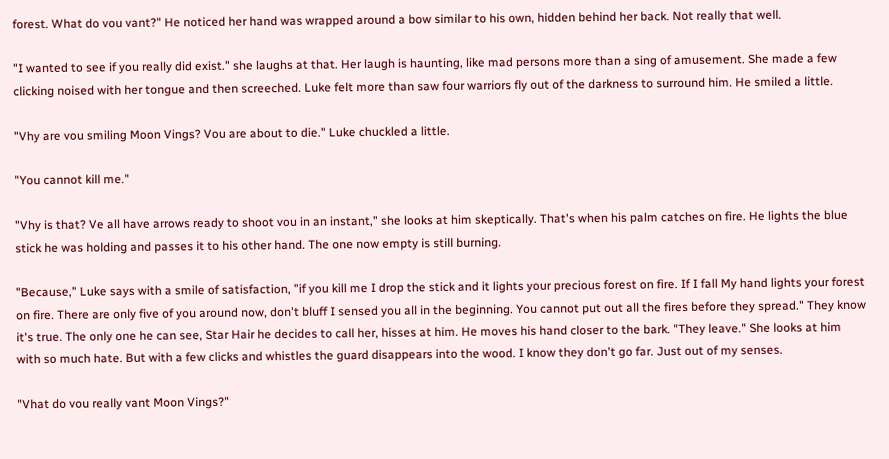forest. What do vou vant?" He noticed her hand was wrapped around a bow similar to his own, hidden behind her back. Not really that well.

"I wanted to see if you really did exist." she laughs at that. Her laugh is haunting, like mad persons more than a sing of amusement. She made a few clicking noised with her tongue and then screeched. Luke felt more than saw four warriors fly out of the darkness to surround him. He smiled a little.

"Vhy are vou smiling Moon Vings? Vou are about to die." Luke chuckled a little.

"You cannot kill me."

"Vhy is that? Ve all have arrows ready to shoot vou in an instant," she looks at him skeptically. That's when his palm catches on fire. He lights the blue stick he was holding and passes it to his other hand. The one now empty is still burning.

"Because," Luke says with a smile of satisfaction, "if you kill me I drop the stick and it lights your precious forest on fire. If I fall My hand lights your forest on fire. There are only five of you around now, don't bluff I sensed you all in the beginning. You cannot put out all the fires before they spread." They know it's true. The only one he can see, Star Hair he decides to call her, hisses at him. He moves his hand closer to the bark. "They leave." She looks at him with so much hate. But with a few clicks and whistles the guard disappears into the wood. I know they don't go far. Just out of my senses.

"Vhat do vou really vant Moon Vings?"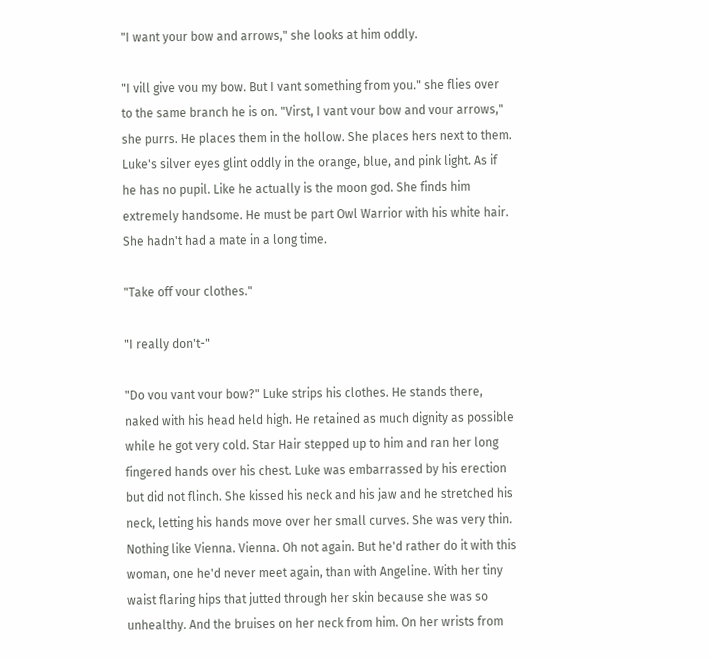"I want your bow and arrows," she looks at him oddly.

"I vill give vou my bow. But I vant something from you." she flies over to the same branch he is on. "Virst, I vant vour bow and vour arrows," she purrs. He places them in the hollow. She places hers next to them. Luke's silver eyes glint oddly in the orange, blue, and pink light. As if he has no pupil. Like he actually is the moon god. She finds him extremely handsome. He must be part Owl Warrior with his white hair. She hadn't had a mate in a long time.

"Take off vour clothes."

"I really don't-"

"Do vou vant vour bow?" Luke strips his clothes. He stands there, naked with his head held high. He retained as much dignity as possible while he got very cold. Star Hair stepped up to him and ran her long fingered hands over his chest. Luke was embarrassed by his erection but did not flinch. She kissed his neck and his jaw and he stretched his neck, letting his hands move over her small curves. She was very thin. Nothing like Vienna. Vienna. Oh not again. But he'd rather do it with this woman, one he'd never meet again, than with Angeline. With her tiny waist flaring hips that jutted through her skin because she was so unhealthy. And the bruises on her neck from him. On her wrists from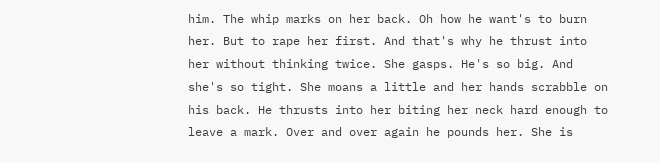him. The whip marks on her back. Oh how he want's to burn her. But to rape her first. And that's why he thrust into her without thinking twice. She gasps. He's so big. And she's so tight. She moans a little and her hands scrabble on his back. He thrusts into her biting her neck hard enough to leave a mark. Over and over again he pounds her. She is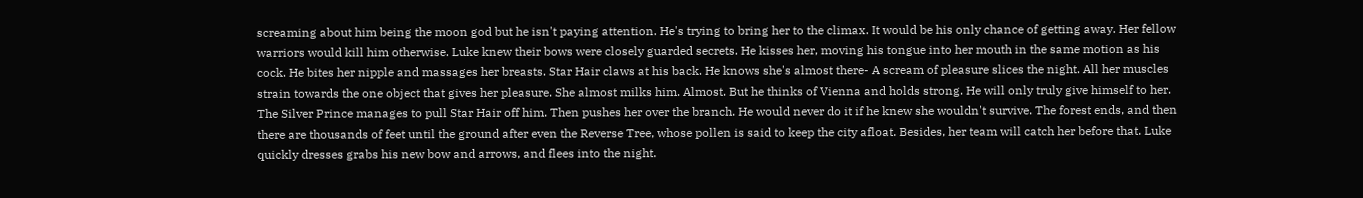screaming about him being the moon god but he isn't paying attention. He's trying to bring her to the climax. It would be his only chance of getting away. Her fellow warriors would kill him otherwise. Luke knew their bows were closely guarded secrets. He kisses her, moving his tongue into her mouth in the same motion as his cock. He bites her nipple and massages her breasts. Star Hair claws at his back. He knows she's almost there- A scream of pleasure slices the night. All her muscles strain towards the one object that gives her pleasure. She almost milks him. Almost. But he thinks of Vienna and holds strong. He will only truly give himself to her. The Silver Prince manages to pull Star Hair off him. Then pushes her over the branch. He would never do it if he knew she wouldn't survive. The forest ends, and then there are thousands of feet until the ground after even the Reverse Tree, whose pollen is said to keep the city afloat. Besides, her team will catch her before that. Luke quickly dresses grabs his new bow and arrows, and flees into the night.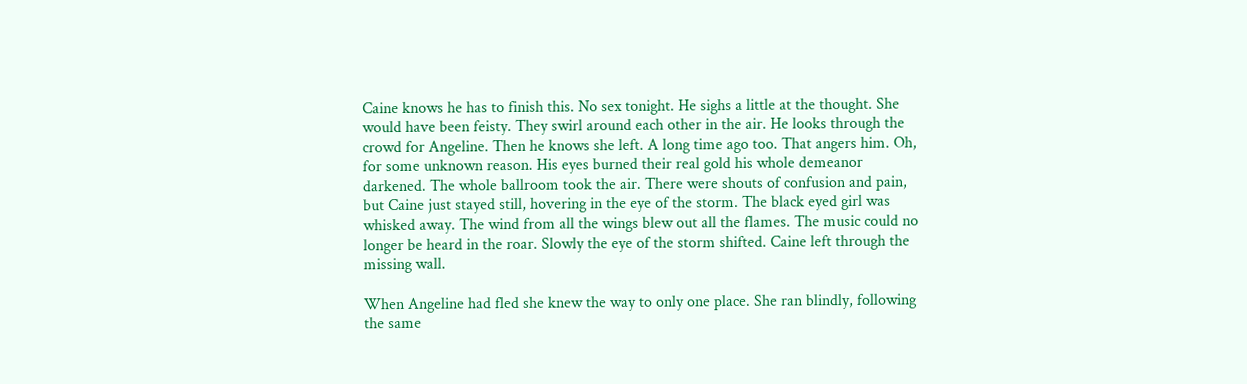Caine knows he has to finish this. No sex tonight. He sighs a little at the thought. She would have been feisty. They swirl around each other in the air. He looks through the crowd for Angeline. Then he knows she left. A long time ago too. That angers him. Oh, for some unknown reason. His eyes burned their real gold his whole demeanor darkened. The whole ballroom took the air. There were shouts of confusion and pain, but Caine just stayed still, hovering in the eye of the storm. The black eyed girl was whisked away. The wind from all the wings blew out all the flames. The music could no longer be heard in the roar. Slowly the eye of the storm shifted. Caine left through the missing wall.

When Angeline had fled she knew the way to only one place. She ran blindly, following the same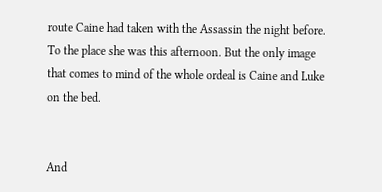route Caine had taken with the Assassin the night before. To the place she was this afternoon. But the only image that comes to mind of the whole ordeal is Caine and Luke on the bed.


And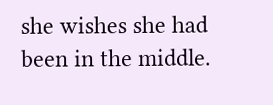she wishes she had been in the middle.